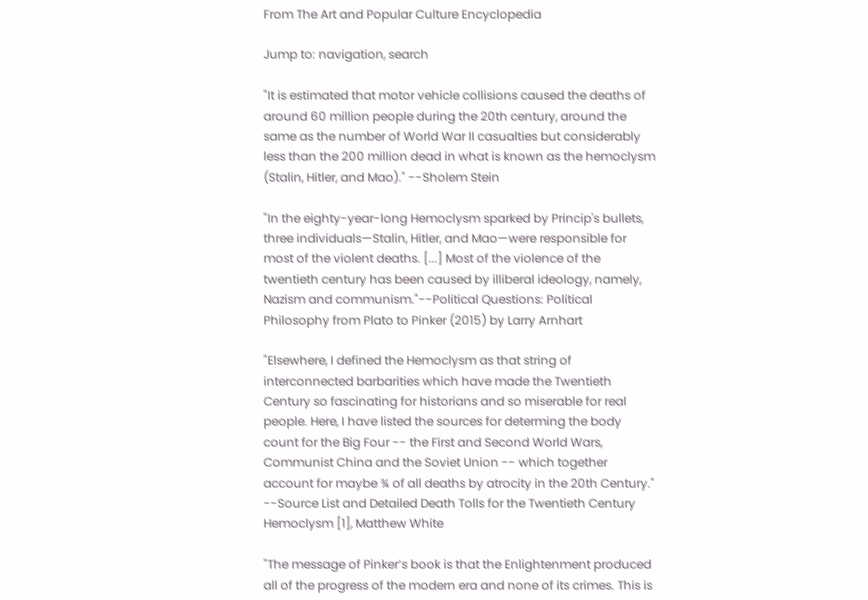From The Art and Popular Culture Encyclopedia

Jump to: navigation, search

"It is estimated that motor vehicle collisions caused the deaths of around 60 million people during the 20th century, around the same as the number of World War II casualties but considerably less than the 200 million dead in what is known as the hemoclysm (Stalin, Hitler, and Mao)." --Sholem Stein

"In the eighty-year-long Hemoclysm sparked by Princip's bullets, three individuals—Stalin, Hitler, and Mao—were responsible for most of the violent deaths. [...] Most of the violence of the twentieth century has been caused by illiberal ideology, namely, Nazism and communism."--Political Questions: Political Philosophy from Plato to Pinker (2015) by Larry Arnhart

"Elsewhere, I defined the Hemoclysm as that string of interconnected barbarities which have made the Twentieth Century so fascinating for historians and so miserable for real people. Here, I have listed the sources for determing the body count for the Big Four -- the First and Second World Wars, Communist China and the Soviet Union -- which together account for maybe ¾ of all deaths by atrocity in the 20th Century." --Source List and Detailed Death Tolls for the Twentieth Century Hemoclysm [1], Matthew White

"The message of Pinker’s book is that the Enlightenment produced all of the progress of the modern era and none of its crimes. This is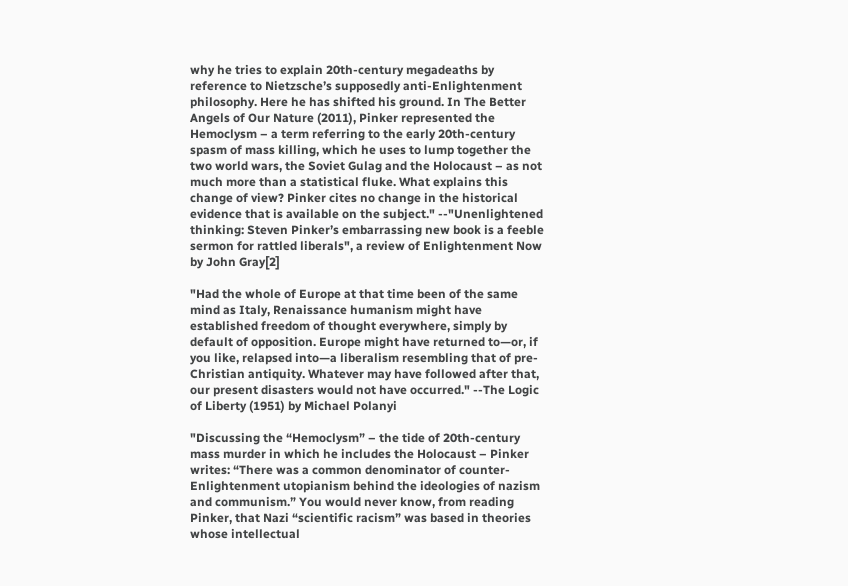why he tries to explain 20th-century megadeaths by reference to Nietzsche’s supposedly anti-Enlightenment philosophy. Here he has shifted his ground. In The Better Angels of Our Nature (2011), Pinker represented the Hemoclysm – a term referring to the early 20th-century spasm of mass killing, which he uses to lump together the two world wars, the Soviet Gulag and the Holocaust – as not much more than a statistical fluke. What explains this change of view? Pinker cites no change in the historical evidence that is available on the subject." --"Unenlightened thinking: Steven Pinker’s embarrassing new book is a feeble sermon for rattled liberals", a review of Enlightenment Now by John Gray[2]

"Had the whole of Europe at that time been of the same mind as Italy, Renaissance humanism might have established freedom of thought everywhere, simply by default of opposition. Europe might have returned to—or, if you like, relapsed into—a liberalism resembling that of pre-Christian antiquity. Whatever may have followed after that, our present disasters would not have occurred." --The Logic of Liberty (1951) by Michael Polanyi

"Discussing the “Hemoclysm” – the tide of 20th-century mass murder in which he includes the Holocaust – Pinker writes: “There was a common denominator of counter-Enlightenment utopianism behind the ideologies of nazism and communism.” You would never know, from reading Pinker, that Nazi “scientific racism” was based in theories whose intellectual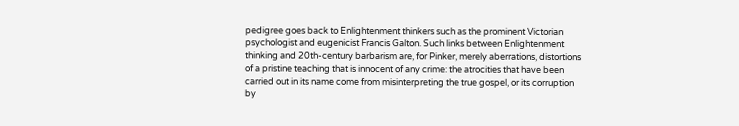pedigree goes back to Enlightenment thinkers such as the prominent Victorian psychologist and eugenicist Francis Galton. Such links between Enlightenment thinking and 20th-century barbarism are, for Pinker, merely aberrations, distortions of a pristine teaching that is innocent of any crime: the atrocities that have been carried out in its name come from misinterpreting the true gospel, or its corruption by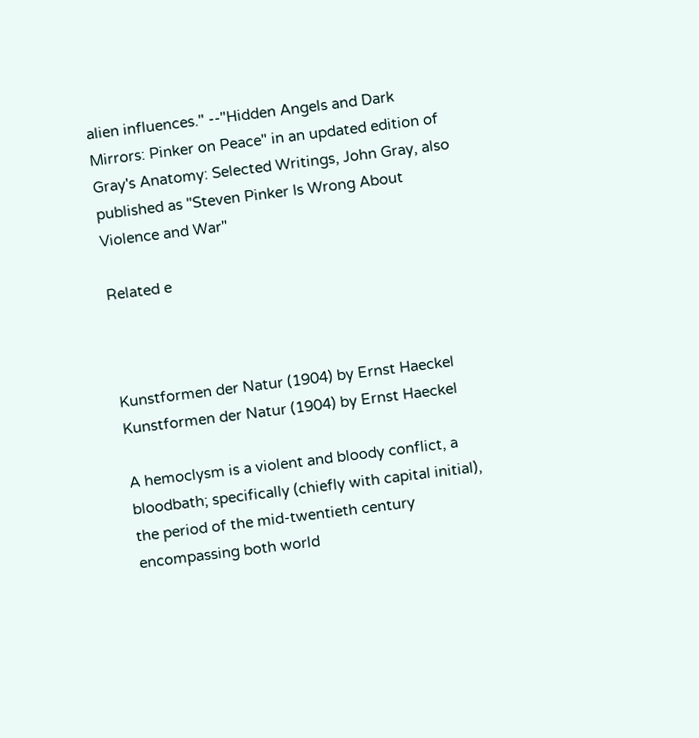alien influences." --"Hidden Angels and Dark Mirrors: Pinker on Peace" in an updated edition of Gray's Anatomy: Selected Writings, John Gray, also published as "Steven Pinker Is Wrong About Violence and War"

Related e



Kunstformen der Natur (1904) by Ernst Haeckel
Kunstformen der Natur (1904) by Ernst Haeckel

A hemoclysm is a violent and bloody conflict, a bloodbath; specifically (chiefly with capital initial), the period of the mid-twentieth century encompassing both world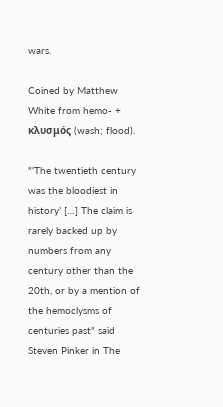wars.

Coined by Matthew White from hemo- + κλυσμός (wash; flood).

"‘The twentieth century was the bloodiest in history’ […] The claim is rarely backed up by numbers from any century other than the 20th, or by a mention of the hemoclysms of centuries past" said Steven Pinker in The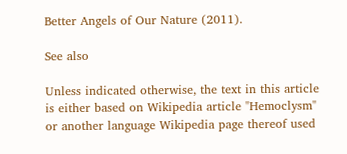Better Angels of Our Nature (2011).

See also

Unless indicated otherwise, the text in this article is either based on Wikipedia article "Hemoclysm" or another language Wikipedia page thereof used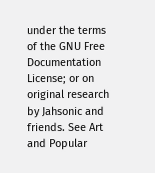under the terms of the GNU Free Documentation License; or on original research by Jahsonic and friends. See Art and Popular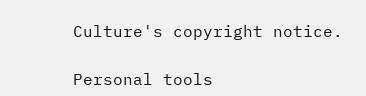Culture's copyright notice.

Personal tools